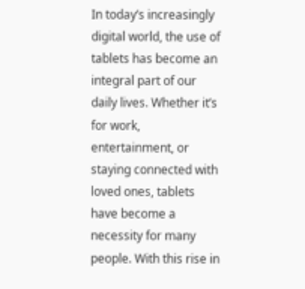In today’s increasingly digital world, the use of tablets has become an integral part of our daily lives. Whether it’s for work, entertainment, or staying connected with loved ones, tablets have become a necessity for many people. With this rise in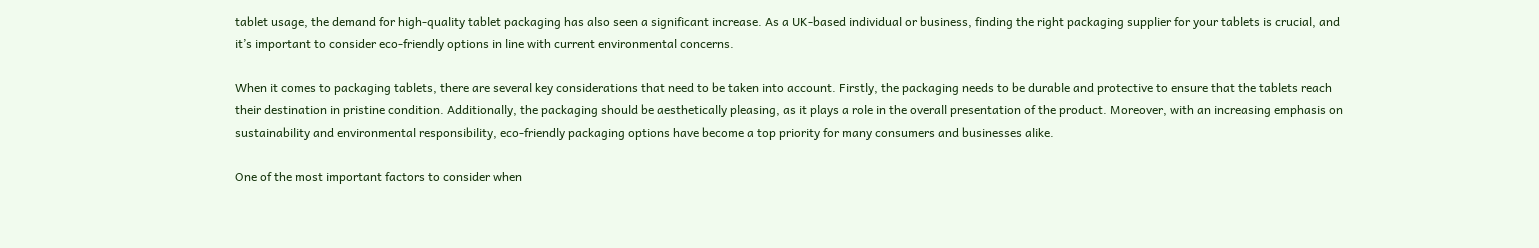tablet usage, the demand for high-quality tablet packaging has also seen a significant increase. As a UK-based individual or business, finding the right packaging supplier for your tablets is crucial, and it’s important to consider eco-friendly options in line with current environmental concerns.

When it comes to packaging tablets, there are several key considerations that need to be taken into account. Firstly, the packaging needs to be durable and protective to ensure that the tablets reach their destination in pristine condition. Additionally, the packaging should be aesthetically pleasing, as it plays a role in the overall presentation of the product. Moreover, with an increasing emphasis on sustainability and environmental responsibility, eco-friendly packaging options have become a top priority for many consumers and businesses alike.

One of the most important factors to consider when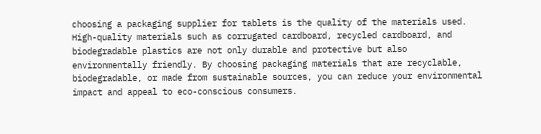choosing a packaging supplier for tablets is the quality of the materials used. High-quality materials such as corrugated cardboard, recycled cardboard, and biodegradable plastics are not only durable and protective but also environmentally friendly. By choosing packaging materials that are recyclable, biodegradable, or made from sustainable sources, you can reduce your environmental impact and appeal to eco-conscious consumers.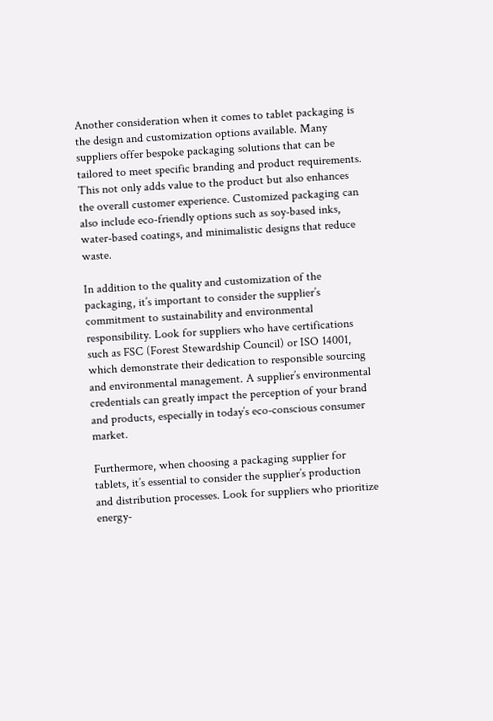Another consideration when it comes to tablet packaging is the design and customization options available. Many suppliers offer bespoke packaging solutions that can be tailored to meet specific branding and product requirements. This not only adds value to the product but also enhances the overall customer experience. Customized packaging can also include eco-friendly options such as soy-based inks, water-based coatings, and minimalistic designs that reduce waste.

In addition to the quality and customization of the packaging, it’s important to consider the supplier’s commitment to sustainability and environmental responsibility. Look for suppliers who have certifications such as FSC (Forest Stewardship Council) or ISO 14001, which demonstrate their dedication to responsible sourcing and environmental management. A supplier’s environmental credentials can greatly impact the perception of your brand and products, especially in today’s eco-conscious consumer market.

Furthermore, when choosing a packaging supplier for tablets, it’s essential to consider the supplier’s production and distribution processes. Look for suppliers who prioritize energy-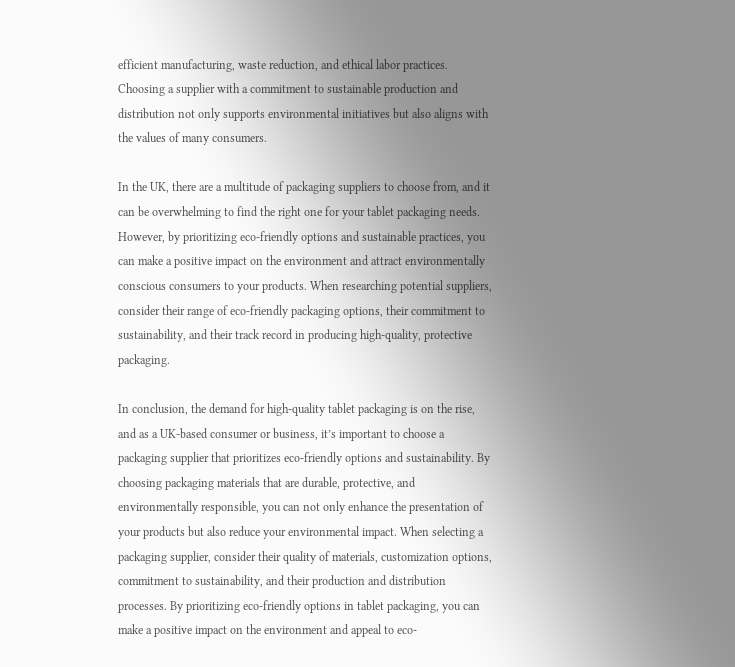efficient manufacturing, waste reduction, and ethical labor practices. Choosing a supplier with a commitment to sustainable production and distribution not only supports environmental initiatives but also aligns with the values of many consumers.

In the UK, there are a multitude of packaging suppliers to choose from, and it can be overwhelming to find the right one for your tablet packaging needs. However, by prioritizing eco-friendly options and sustainable practices, you can make a positive impact on the environment and attract environmentally conscious consumers to your products. When researching potential suppliers, consider their range of eco-friendly packaging options, their commitment to sustainability, and their track record in producing high-quality, protective packaging.

In conclusion, the demand for high-quality tablet packaging is on the rise, and as a UK-based consumer or business, it’s important to choose a packaging supplier that prioritizes eco-friendly options and sustainability. By choosing packaging materials that are durable, protective, and environmentally responsible, you can not only enhance the presentation of your products but also reduce your environmental impact. When selecting a packaging supplier, consider their quality of materials, customization options, commitment to sustainability, and their production and distribution processes. By prioritizing eco-friendly options in tablet packaging, you can make a positive impact on the environment and appeal to eco-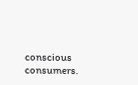conscious consumers.